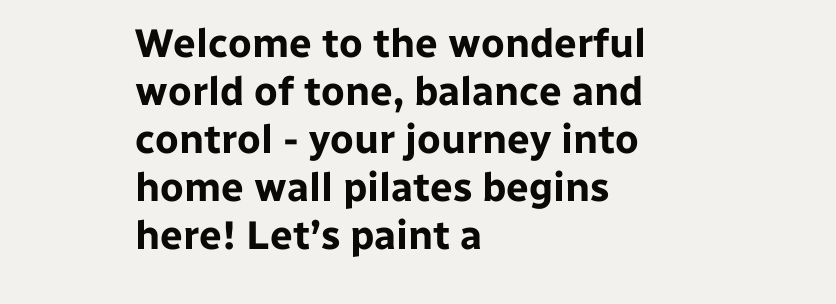Welcome to the wonderful world of tone, balance and control - your journey into home wall pilates begins here! Let’s paint a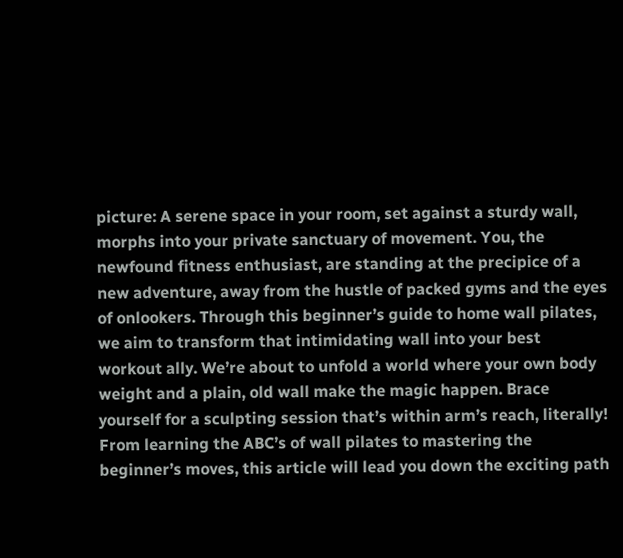picture: A serene space in your room, set against a sturdy wall, morphs into your private sanctuary of movement. You, the newfound fitness enthusiast, are standing at the precipice of a new adventure, away from the hustle of packed gyms and the eyes of onlookers. Through this beginner’s guide to home wall pilates, we aim to transform that intimidating wall into your best workout ally. We’re about to unfold a world where your own body weight and a plain, old wall make the magic happen. Brace yourself for a sculpting session that’s within arm’s reach, literally! From learning the ABC’s of wall pilates to mastering the beginner’s moves, this article will lead you down the exciting path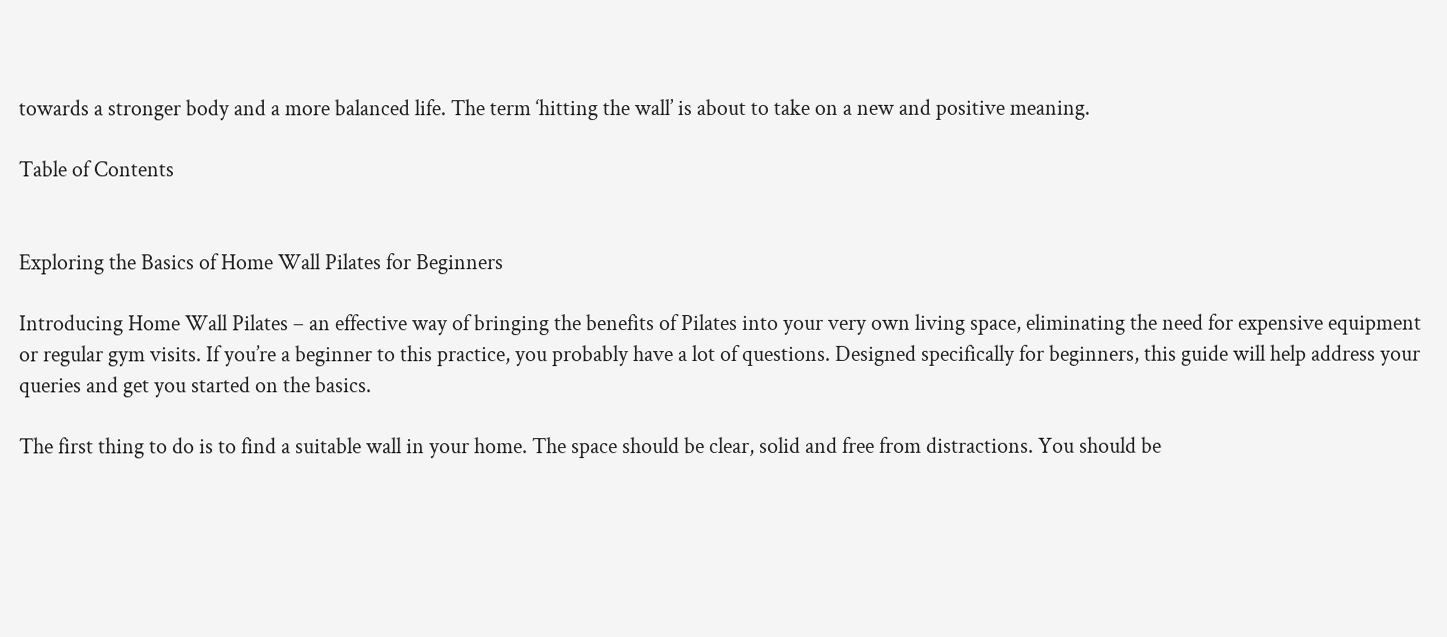towards a stronger body and a more balanced life. The term ‘hitting the wall’ is about to take on a new and positive meaning.

Table of Contents


Exploring the Basics of Home Wall Pilates for Beginners

Introducing Home Wall Pilates – an effective way of bringing the benefits of Pilates into your very own living space, eliminating the need for expensive equipment or regular gym visits. If you’re a beginner to this practice, you probably have a lot of questions. Designed specifically for beginners, this guide will help address your queries and get you started on the basics.

The first thing to do is to find a suitable wall in your home. The space should be clear, solid and free from distractions. You should be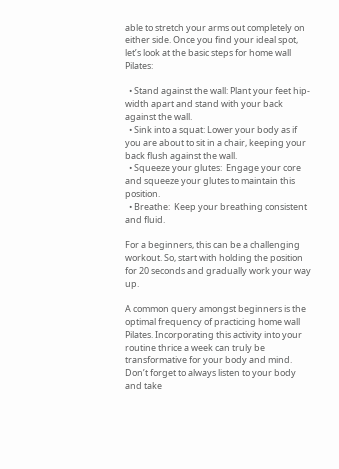able to stretch your arms out completely on either side. Once you find your ideal spot, let’s look at the basic steps for home wall Pilates:

  • Stand against the wall: Plant your feet hip-width apart and stand with your back against the wall.
  • Sink into a squat: Lower your body as if you are about to sit in a chair, keeping your back flush against the wall.
  • Squeeze your glutes:  Engage your core and squeeze your glutes to maintain this position.
  • Breathe:  Keep your breathing consistent and fluid.

For a beginners, this can be a challenging workout. So, start with holding the position for 20 seconds and gradually work your way up.

A common query amongst beginners is the optimal frequency of practicing home wall Pilates. Incorporating this activity into your routine thrice a week can truly be transformative for your body and mind. Don’t forget to always listen to your body and take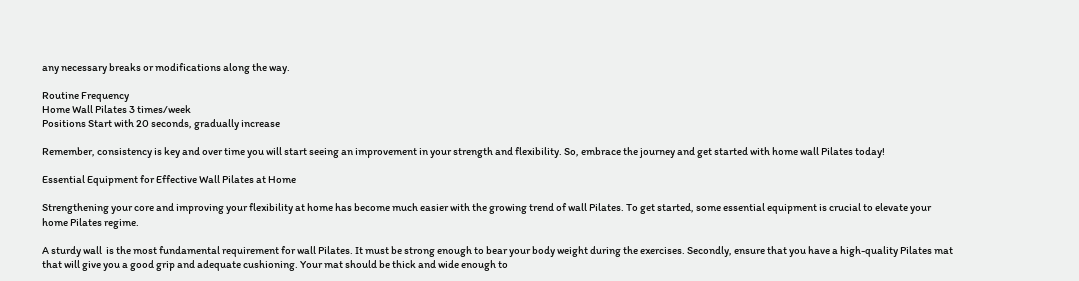any necessary breaks or modifications along the way.

Routine Frequency
Home Wall Pilates 3 times/week
Positions Start with 20 seconds, gradually increase

Remember, consistency is key and over time you will start seeing an improvement in your strength and flexibility. So, embrace the journey and get started with home wall Pilates today!

Essential Equipment for Effective Wall Pilates at Home

Strengthening your core and improving your flexibility at home has become much easier with the growing trend of wall Pilates. To get started, some essential equipment is crucial to elevate your home Pilates regime.

A sturdy wall  is the most fundamental requirement for wall Pilates. It must be strong enough to bear your body weight during the exercises. Secondly, ensure that you have a high-quality Pilates mat  that will give you a good grip and adequate cushioning. Your mat should be thick and wide enough to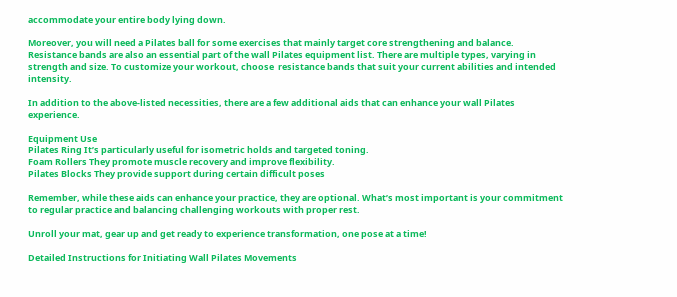accommodate your entire body lying down.

Moreover, you will need a Pilates ball for some exercises that mainly target core strengthening and balance. Resistance bands are also an essential part of the wall Pilates equipment list. There are multiple types, varying in strength and size. To customize your workout, choose  resistance bands that suit your current abilities and intended intensity.

In addition to the above-listed necessities, there are a few additional aids that can enhance your wall Pilates experience.

Equipment Use
Pilates Ring It’s particularly useful for isometric holds and targeted toning.
Foam Rollers They promote muscle recovery and improve flexibility.
Pilates Blocks They provide support during certain difficult poses

Remember, while these aids can enhance your practice, they are optional. What’s most important is your commitment to regular practice and balancing challenging workouts with proper rest.

Unroll your mat, gear up and get ready to experience transformation, one pose at a time!

Detailed Instructions for Initiating Wall Pilates Movements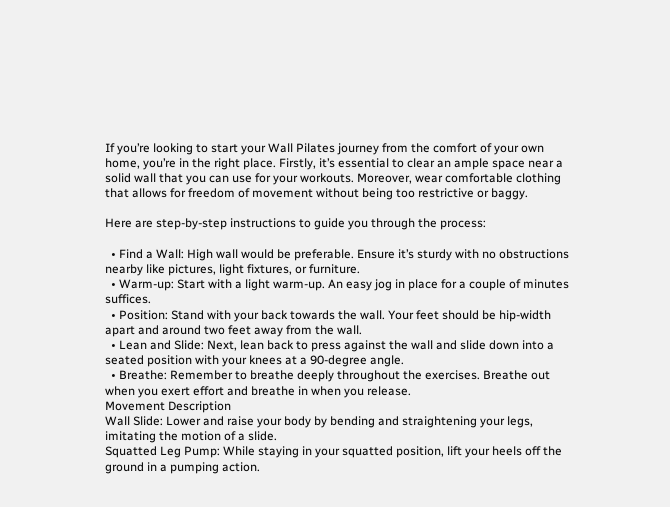If you’re looking to start your Wall Pilates journey from the comfort of your own home, you’re in the right place. Firstly, it’s essential to clear an ample space near a solid wall that you can use for your workouts. Moreover, wear comfortable clothing that allows for freedom of movement without being too restrictive or baggy.

Here are step-by-step instructions to guide you through the process:

  • Find a Wall: High wall would be preferable. Ensure it’s sturdy with no obstructions nearby like pictures, light fixtures, or furniture.
  • Warm-up: Start with a light warm-up. An easy jog in place for a couple of minutes suffices.
  • Position: Stand with your back towards the wall. Your feet should be hip-width apart and around two feet away from the wall.
  • Lean and Slide: Next, lean back to press against the wall and slide down into a seated position with your knees at a 90-degree angle.
  • Breathe: Remember to breathe deeply throughout the exercises. Breathe out when you exert effort and breathe in when you release.
Movement Description
Wall Slide: Lower and raise your body by bending and straightening your legs, imitating the motion of a slide.
Squatted Leg Pump: While staying in your squatted position, lift your heels off the ground in a pumping action.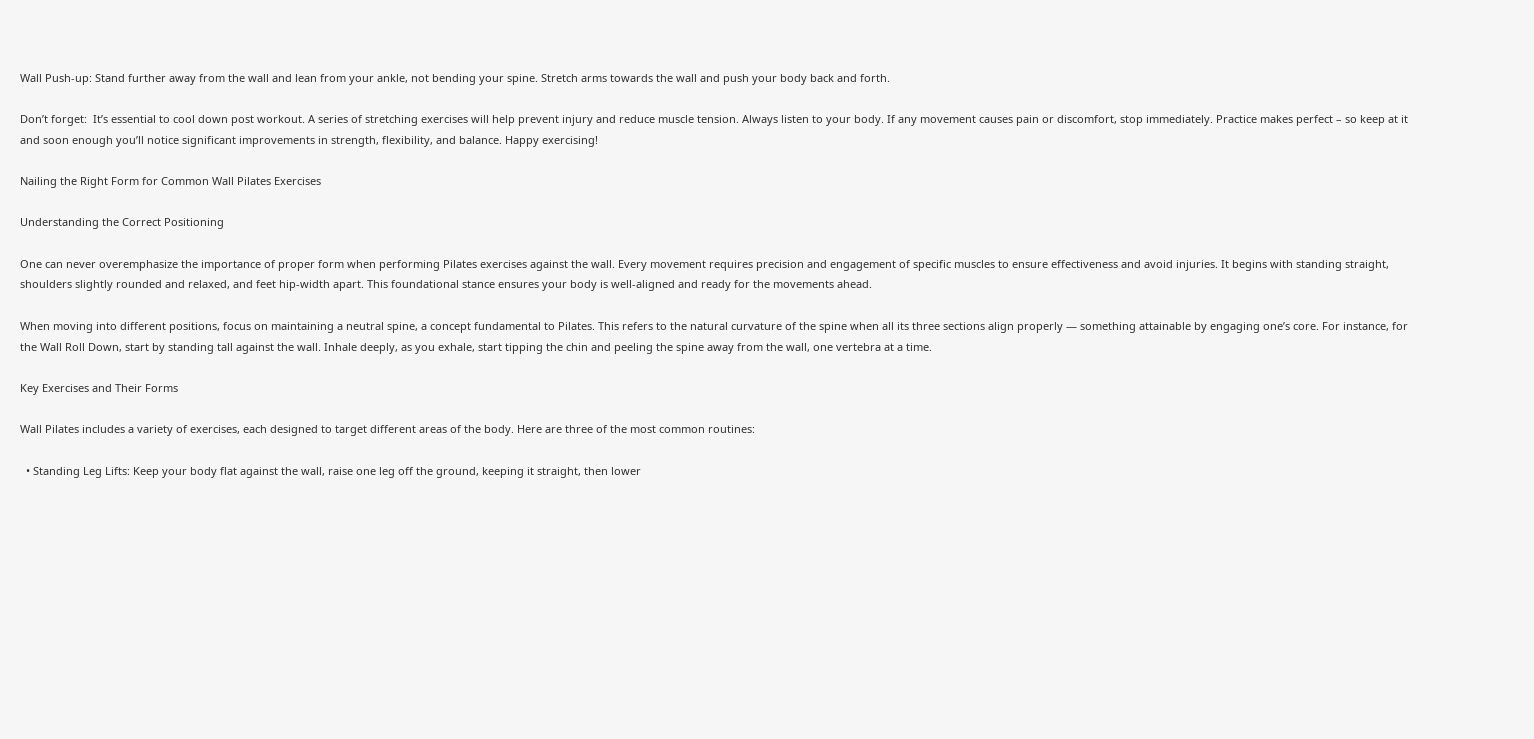Wall Push-up: Stand further away from the wall and lean from your ankle, not bending your spine. Stretch arms towards the wall and push your body back and forth.

Don’t forget:  It’s essential to cool down post workout. A series of stretching exercises will help prevent injury and reduce muscle tension. Always listen to your body. If any movement causes pain or discomfort, stop immediately. Practice makes perfect – so keep at it and soon enough you’ll notice significant improvements in strength, flexibility, and balance. Happy exercising!

Nailing the Right Form for Common Wall Pilates Exercises

Understanding the Correct Positioning

One can never overemphasize the importance of proper form when performing Pilates exercises against the wall. Every movement requires precision and engagement of specific muscles to ensure effectiveness and avoid injuries. It begins with standing straight, shoulders slightly rounded and relaxed, and feet hip-width apart. This foundational stance ensures your body is well-aligned and ready for the movements ahead.

When moving into different positions, focus on maintaining a neutral spine, a concept fundamental to Pilates. This refers to the natural curvature of the spine when all its three sections align properly — something attainable by engaging one’s core. For instance, for the Wall Roll Down, start by standing tall against the wall. Inhale deeply, as you exhale, start tipping the chin and peeling the spine away from the wall, one vertebra at a time.

Key Exercises and Their Forms

Wall Pilates includes a variety of exercises, each designed to target different areas of the body. Here are three of the most common routines:

  • Standing Leg Lifts: Keep your body flat against the wall, raise one leg off the ground, keeping it straight, then lower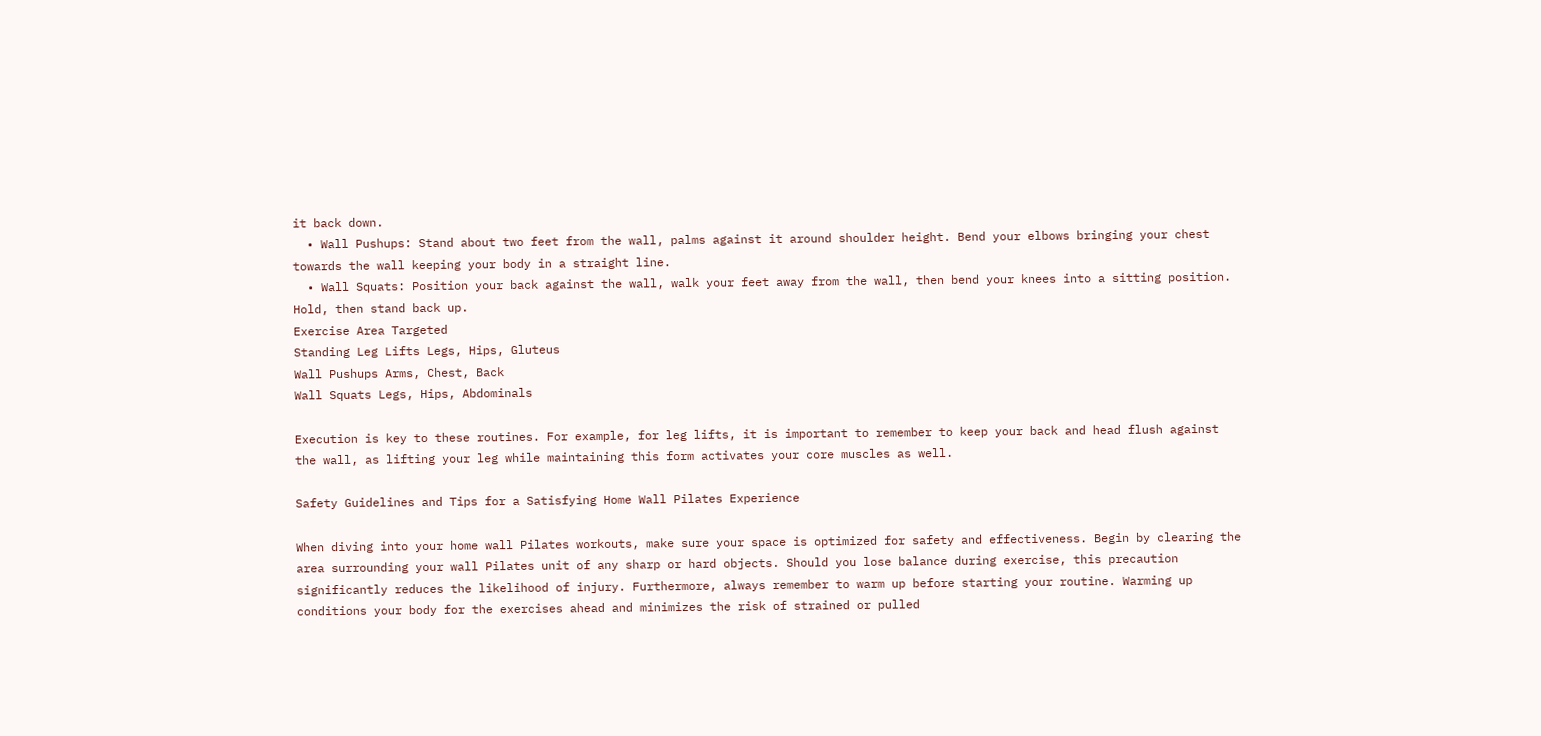it back down.
  • Wall Pushups: Stand about two feet from the wall, palms against it around shoulder height. Bend your elbows bringing your chest towards the wall keeping your body in a straight line.
  • Wall Squats: Position your back against the wall, walk your feet away from the wall, then bend your knees into a sitting position. Hold, then stand back up.
Exercise Area Targeted
Standing Leg Lifts Legs, Hips, Gluteus
Wall Pushups Arms, Chest, Back
Wall Squats Legs, Hips, Abdominals

Execution is key to these routines. For example, for leg lifts, it is important to remember to keep your back and head flush against the wall, as lifting your leg while maintaining this form activates your core muscles as well.

Safety Guidelines and Tips for a Satisfying Home Wall Pilates Experience

When diving into your home wall Pilates workouts, make sure your space is optimized for safety and effectiveness. Begin by clearing the area surrounding your wall Pilates unit of any sharp or hard objects. Should you lose balance during exercise, this precaution significantly reduces the likelihood of injury. Furthermore, always remember to warm up before starting your routine. Warming up conditions your body for the exercises ahead and minimizes the risk of strained or pulled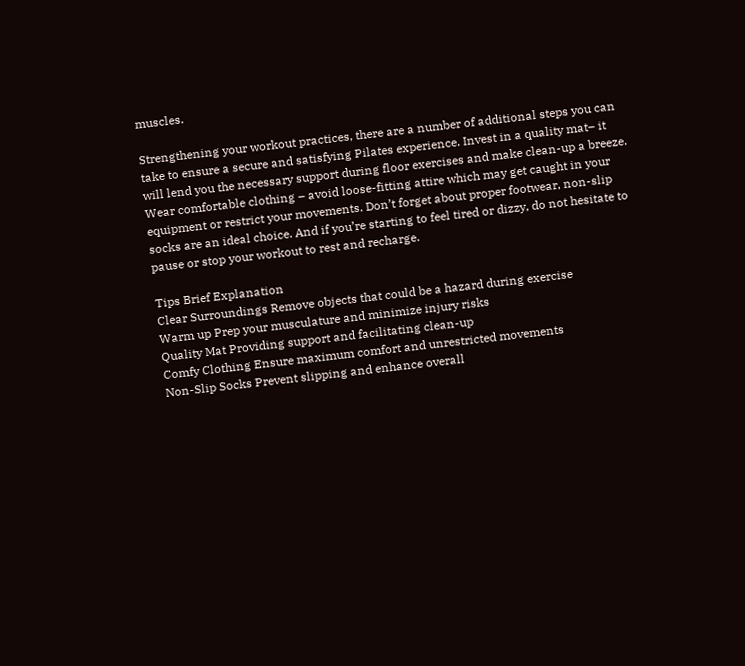muscles.

Strengthening your workout practices, there are a number of additional steps you can take to ensure a secure and satisfying Pilates experience. Invest in a quality mat– it will lend you the necessary support during floor exercises and make clean-up a breeze. Wear comfortable clothing – avoid loose-fitting attire which may get caught in your equipment or restrict your movements. Don’t forget about proper footwear, non-slip socks are an ideal choice. And if you’re starting to feel tired or dizzy, do not hesitate to pause or stop your workout to rest and recharge.

Tips Brief Explanation
Clear Surroundings Remove objects that could be a hazard during exercise
Warm up Prep your musculature and minimize injury risks
Quality Mat Providing support and facilitating clean-up
Comfy Clothing Ensure maximum comfort and unrestricted movements
Non-Slip Socks Prevent slipping and enhance overall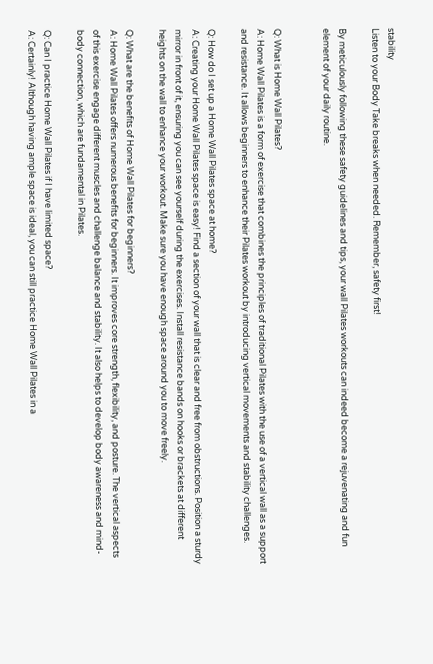stability
Listen to your Body Take breaks when needed. Remember, safety first!

By meticulously following these safety guidelines and tips, your wall Pilates workouts can indeed become a rejuvenating and fun element of your daily routine.


Q: What is Home Wall Pilates?
A: Home Wall Pilates is a form of exercise that combines the principles of traditional Pilates with the use of a vertical wall as a support and resistance. It allows beginners to enhance their Pilates workout by introducing vertical movements and stability challenges.

Q: How do I set up a Home Wall Pilates space at home?
A: Creating your Home Wall Pilates space is easy! Find a section of your wall that is clear and free from obstructions. Position a sturdy mirror in front of it, ensuring you can see yourself during the exercises. Install resistance bands on hooks or brackets at different heights on the wall to enhance your workout. Make sure you have enough space around you to move freely.

Q: What are the benefits of Home Wall Pilates for beginners?
A: Home Wall Pilates offers numerous benefits for beginners. It improves core strength, flexibility, and posture. The vertical aspects of this exercise engage different muscles and challenge balance and stability. It also helps to develop body awareness and mind-body connection, which are fundamental in Pilates.

Q: Can I practice Home Wall Pilates if I have limited space?
A: Certainly! Although having ample space is ideal, you can still practice Home Wall Pilates in a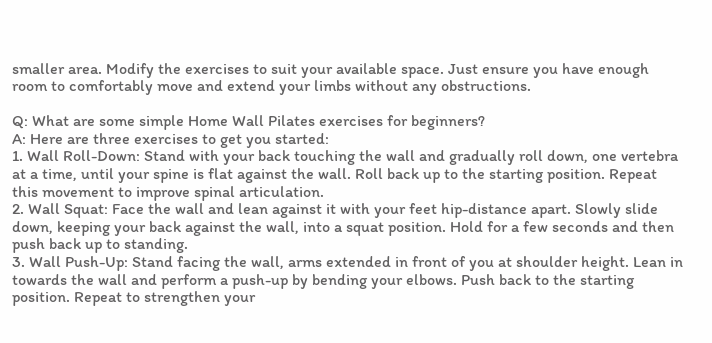smaller area. Modify the exercises to suit your available space. Just ensure you have enough room to comfortably move and extend your limbs without any obstructions.

Q: What are some simple Home Wall Pilates exercises for beginners?
A: Here are three exercises to get you started:
1. Wall Roll-Down: Stand with your back touching the wall and gradually roll down, one vertebra at a time, until your spine is flat against the wall. Roll back up to the starting position. Repeat this movement to improve spinal articulation.
2. Wall Squat: Face the wall and lean against it with your feet hip-distance apart. Slowly slide down, keeping your back against the wall, into a squat position. Hold for a few seconds and then push back up to standing.
3. Wall Push-Up: Stand facing the wall, arms extended in front of you at shoulder height. Lean in towards the wall and perform a push-up by bending your elbows. Push back to the starting position. Repeat to strengthen your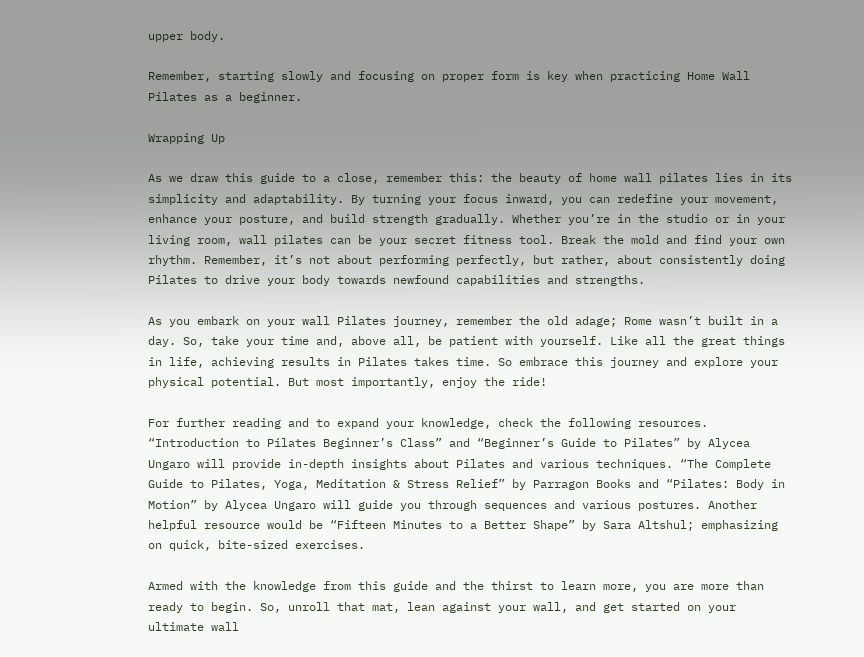upper body.

Remember, starting slowly and focusing on proper form is key when practicing Home Wall Pilates as a beginner.

Wrapping Up

As we draw this guide to a close, remember this: the beauty of home wall pilates lies in its simplicity and adaptability. By turning your focus inward, you can redefine your movement, enhance your posture, and build strength gradually. Whether you’re in the studio or in your living room, wall pilates can be your secret fitness tool. Break the mold and find your own rhythm. Remember, it’s not about performing perfectly, but rather, about consistently doing Pilates to drive your body towards newfound capabilities and strengths.

As you embark on your wall Pilates journey, remember the old adage; Rome wasn’t built in a day. So, take your time and, above all, be patient with yourself. Like all the great things in life, achieving results in Pilates takes time. So embrace this journey and explore your physical potential. But most importantly, enjoy the ride!

For further reading and to expand your knowledge, check the following resources. “Introduction to Pilates Beginner’s Class” and “Beginner’s Guide to Pilates” by Alycea Ungaro will provide in-depth insights about Pilates and various techniques. “The Complete Guide to Pilates, Yoga, Meditation & Stress Relief” by Parragon Books and “Pilates: Body in Motion” by Alycea Ungaro will guide you through sequences and various postures. Another helpful resource would be “Fifteen Minutes to a Better Shape” by Sara Altshul; emphasizing on quick, bite-sized exercises.

Armed with the knowledge from this guide and the thirst to learn more, you are more than ready to begin. So, unroll that mat, lean against your wall, and get started on your ultimate wall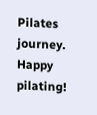Pilates journey. Happy pilating!